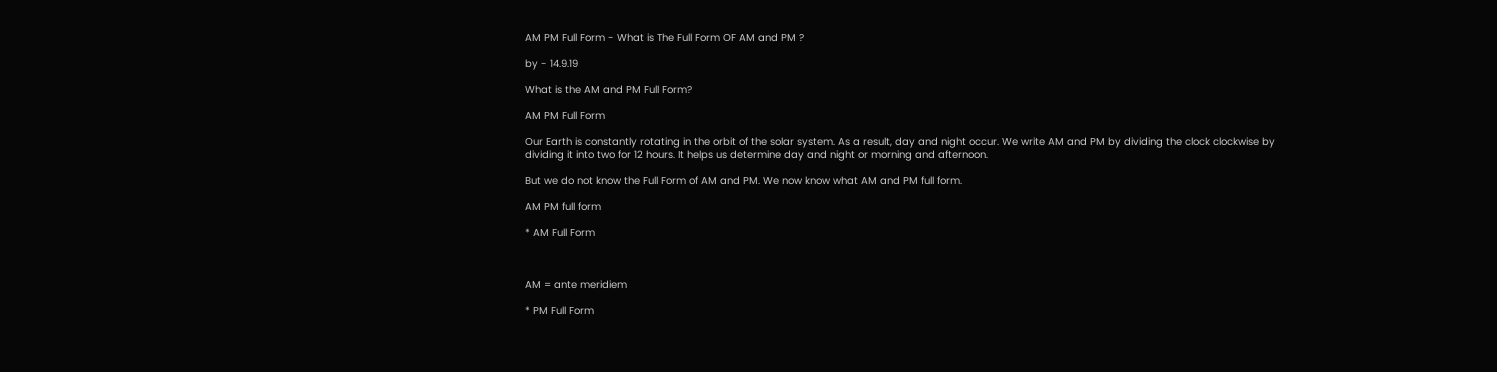AM PM Full Form - What is The Full Form OF AM and PM ?

by - 14.9.19

What is the AM and PM Full Form?

AM PM Full Form

Our Earth is constantly rotating in the orbit of the solar system. As a result, day and night occur. We write AM and PM by dividing the clock clockwise by dividing it into two for 12 hours. It helps us determine day and night or morning and afternoon.

But we do not know the Full Form of AM and PM. We now know what AM and PM full form.

AM PM full form

* AM Full Form



AM = ante meridiem

* PM Full Form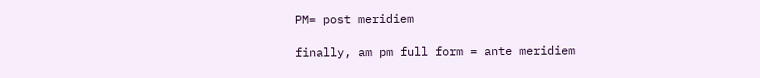PM= post meridiem

finally, am pm full form = ante meridiem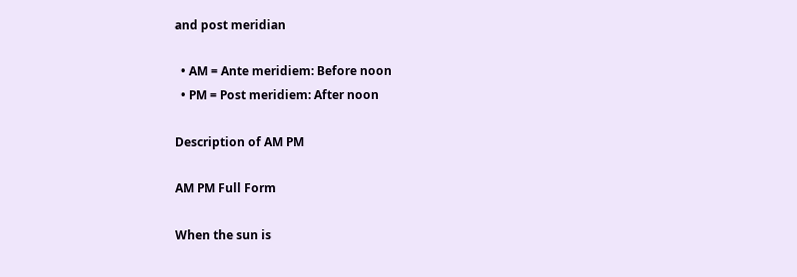and post meridian

  • AM = Ante meridiem: Before noon
  • PM = Post meridiem: After noon

Description of AM PM

AM PM Full Form

When the sun is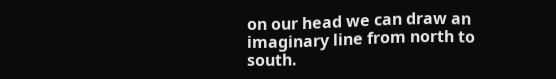on our head we can draw an imaginary line from north to south.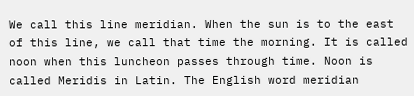We call this line meridian. When the sun is to the east of this line, we call that time the morning. It is called noon when this luncheon passes through time. Noon is called Meridis in Latin. The English word meridian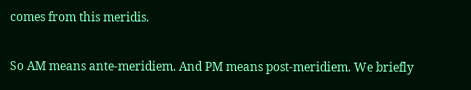comes from this meridis.

So AM means ante-meridiem. And PM means post-meridiem. We briefly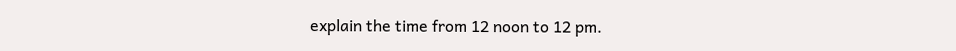explain the time from 12 noon to 12 pm.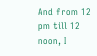And from 12 pm till 12 noon, I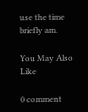use the time briefly am.

You May Also Like

0 comment